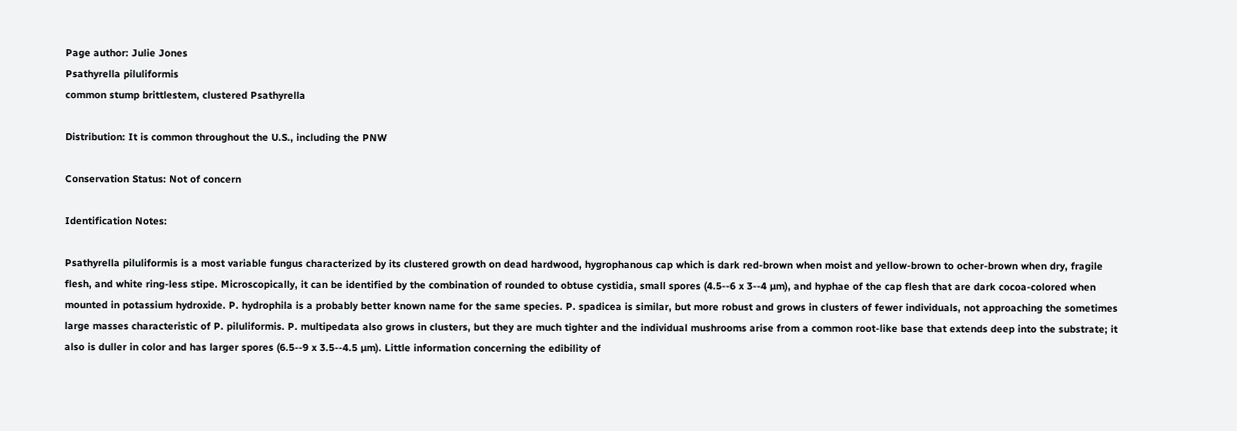Page author: Julie Jones
Psathyrella piluliformis
common stump brittlestem, clustered Psathyrella

Distribution: It is common throughout the U.S., including the PNW

Conservation Status: Not of concern

Identification Notes:

Psathyrella piluliformis is a most variable fungus characterized by its clustered growth on dead hardwood, hygrophanous cap which is dark red-brown when moist and yellow-brown to ocher-brown when dry, fragile flesh, and white ring-less stipe. Microscopically, it can be identified by the combination of rounded to obtuse cystidia, small spores (4.5--6 x 3--4 µm), and hyphae of the cap flesh that are dark cocoa-colored when mounted in potassium hydroxide. P. hydrophila is a probably better known name for the same species. P. spadicea is similar, but more robust and grows in clusters of fewer individuals, not approaching the sometimes large masses characteristic of P. piluliformis. P. multipedata also grows in clusters, but they are much tighter and the individual mushrooms arise from a common root-like base that extends deep into the substrate; it also is duller in color and has larger spores (6.5--9 x 3.5--4.5 µm). Little information concerning the edibility of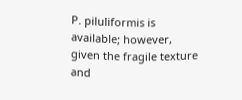P. piluliformis is available; however, given the fragile texture and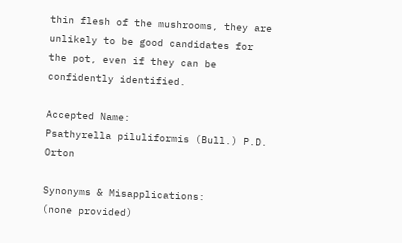thin flesh of the mushrooms, they are unlikely to be good candidates for the pot, even if they can be confidently identified.

Accepted Name:
Psathyrella piluliformis (Bull.) P.D. Orton

Synonyms & Misapplications:
(none provided)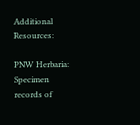Additional Resources:

PNW Herbaria: Specimen records of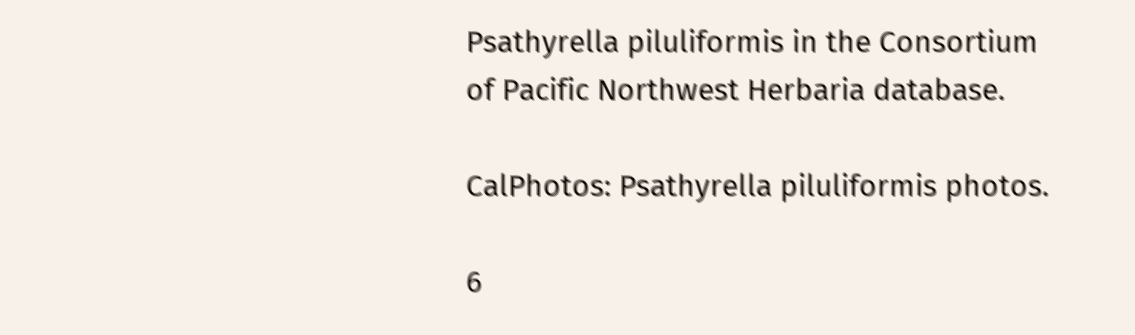Psathyrella piluliformis in the Consortium of Pacific Northwest Herbaria database.

CalPhotos: Psathyrella piluliformis photos.

6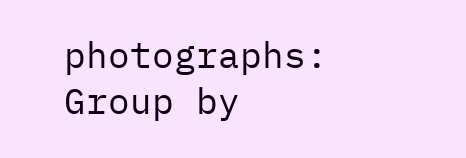photographs:
Group by